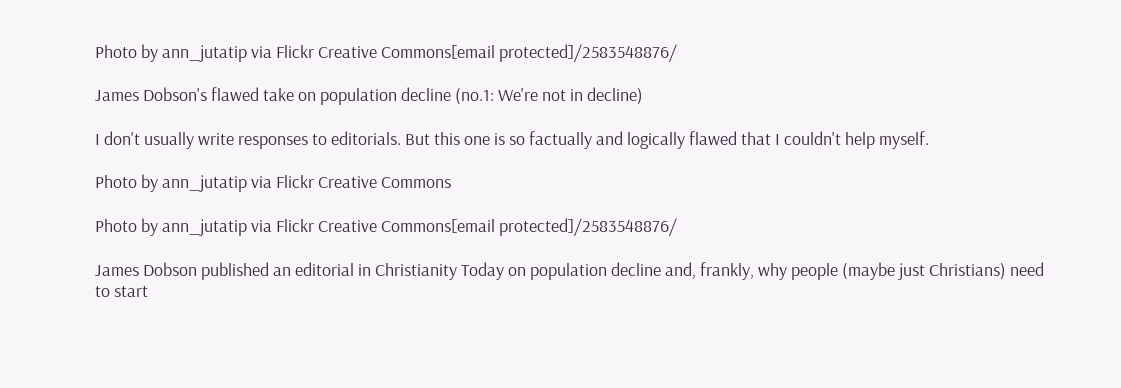Photo by ann_jutatip via Flickr Creative Commons[email protected]/2583548876/

James Dobson's flawed take on population decline (no.1: We're not in decline)

I don't usually write responses to editorials. But this one is so factually and logically flawed that I couldn't help myself.

Photo by ann_jutatip via Flickr Creative Commons

Photo by ann_jutatip via Flickr Creative Commons[email protected]/2583548876/

James Dobson published an editorial in Christianity Today on population decline and, frankly, why people (maybe just Christians) need to start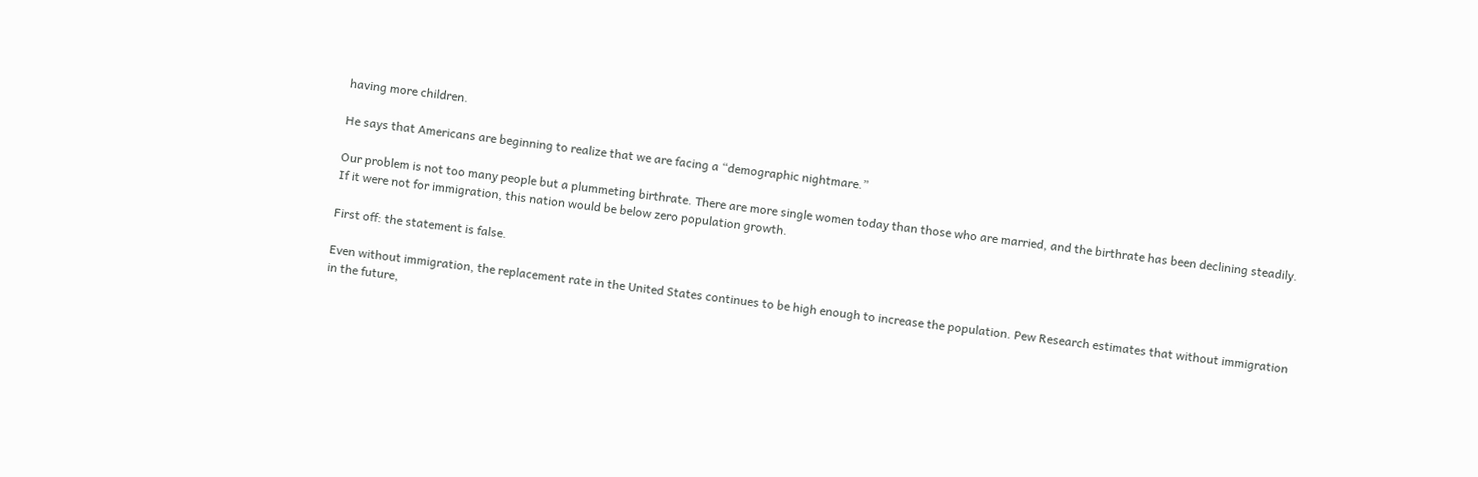having more children.

He says that Americans are beginning to realize that we are facing a “demographic nightmare.”

Our problem is not too many people but a plummeting birthrate. There are more single women today than those who are married, and the birthrate has been declining steadily. If it were not for immigration, this nation would be below zero population growth.

First off: the statement is false.

Even without immigration, the replacement rate in the United States continues to be high enough to increase the population. Pew Research estimates that without immigration in the future,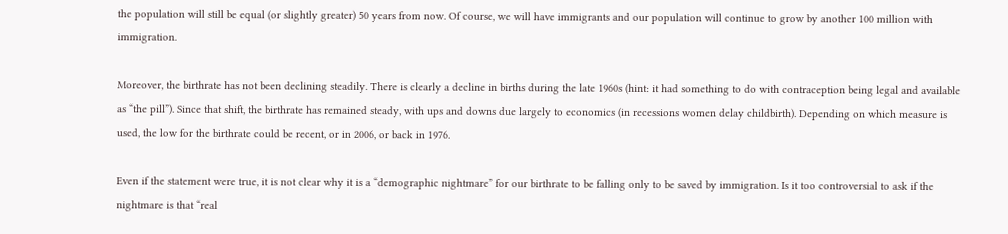the population will still be equal (or slightly greater) 50 years from now. Of course, we will have immigrants and our population will continue to grow by another 100 million with immigration.

Moreover, the birthrate has not been declining steadily. There is clearly a decline in births during the late 1960s (hint: it had something to do with contraception being legal and available as “the pill”). Since that shift, the birthrate has remained steady, with ups and downs due largely to economics (in recessions women delay childbirth). Depending on which measure is used, the low for the birthrate could be recent, or in 2006, or back in 1976.

Even if the statement were true, it is not clear why it is a “demographic nightmare” for our birthrate to be falling only to be saved by immigration. Is it too controversial to ask if the nightmare is that “real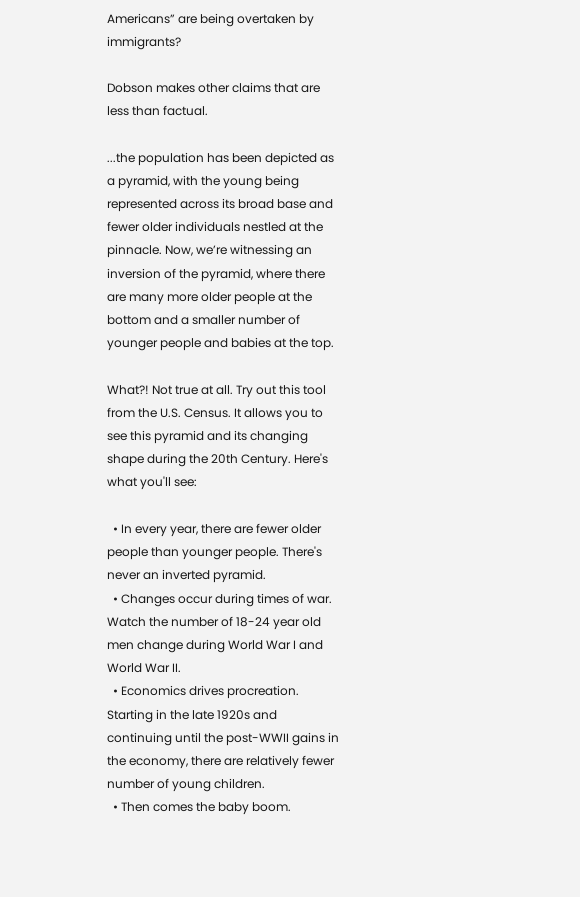Americans” are being overtaken by immigrants?

Dobson makes other claims that are less than factual.

...the population has been depicted as a pyramid, with the young being represented across its broad base and fewer older individuals nestled at the pinnacle. Now, we’re witnessing an inversion of the pyramid, where there are many more older people at the bottom and a smaller number of younger people and babies at the top.

What?! Not true at all. Try out this tool from the U.S. Census. It allows you to see this pyramid and its changing shape during the 20th Century. Here's what you'll see:

  • In every year, there are fewer older people than younger people. There's never an inverted pyramid.
  • Changes occur during times of war. Watch the number of 18-24 year old men change during World War I and World War II.
  • Economics drives procreation. Starting in the late 1920s and continuing until the post-WWII gains in the economy, there are relatively fewer number of young children.
  • Then comes the baby boom.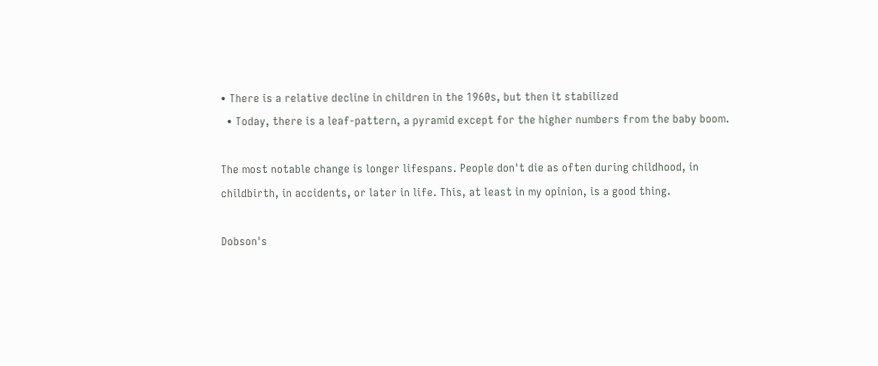• There is a relative decline in children in the 1960s, but then it stabilized
  • Today, there is a leaf-pattern, a pyramid except for the higher numbers from the baby boom.

The most notable change is longer lifespans. People don't die as often during childhood, in childbirth, in accidents, or later in life. This, at least in my opinion, is a good thing.

Dobson's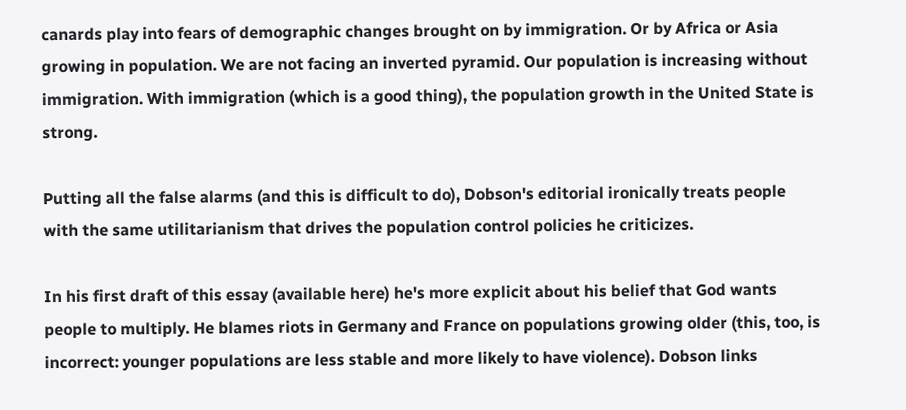canards play into fears of demographic changes brought on by immigration. Or by Africa or Asia growing in population. We are not facing an inverted pyramid. Our population is increasing without immigration. With immigration (which is a good thing), the population growth in the United State is strong.

Putting all the false alarms (and this is difficult to do), Dobson's editorial ironically treats people with the same utilitarianism that drives the population control policies he criticizes.

In his first draft of this essay (available here) he's more explicit about his belief that God wants people to multiply. He blames riots in Germany and France on populations growing older (this, too, is incorrect: younger populations are less stable and more likely to have violence). Dobson links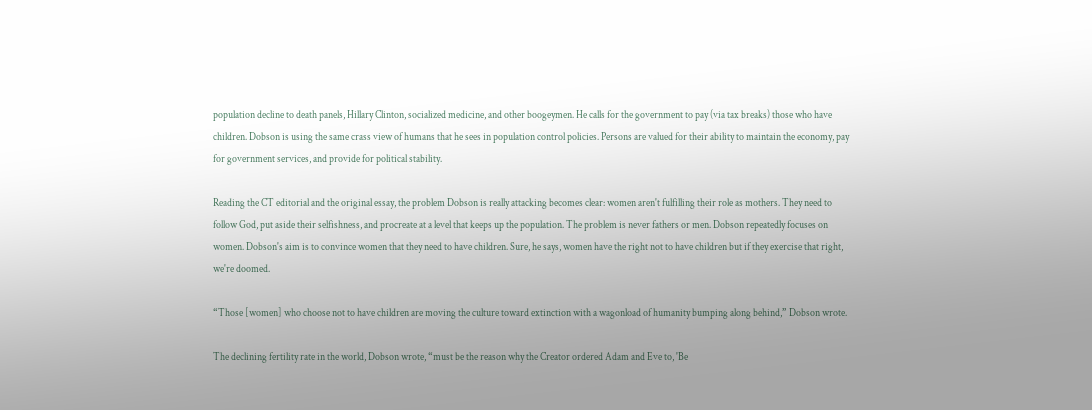population decline to death panels, Hillary Clinton, socialized medicine, and other boogeymen. He calls for the government to pay (via tax breaks) those who have children. Dobson is using the same crass view of humans that he sees in population control policies. Persons are valued for their ability to maintain the economy, pay for government services, and provide for political stability.

Reading the CT editorial and the original essay, the problem Dobson is really attacking becomes clear: women aren't fulfilling their role as mothers. They need to follow God, put aside their selfishness, and procreate at a level that keeps up the population. The problem is never fathers or men. Dobson repeatedly focuses on women. Dobson's aim is to convince women that they need to have children. Sure, he says, women have the right not to have children but if they exercise that right, we're doomed.

“Those [women] who choose not to have children are moving the culture toward extinction with a wagonload of humanity bumping along behind,” Dobson wrote.

The declining fertility rate in the world, Dobson wrote, “must be the reason why the Creator ordered Adam and Eve to, 'Be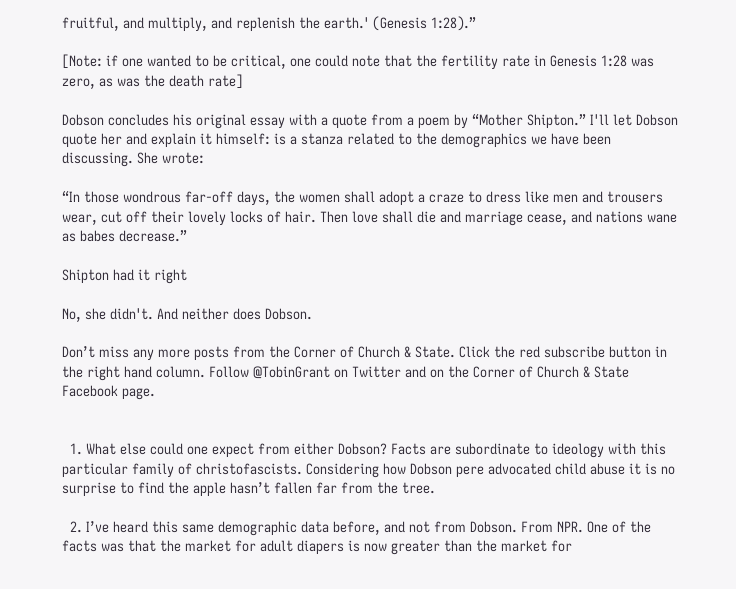fruitful, and multiply, and replenish the earth.' (Genesis 1:28).”

[Note: if one wanted to be critical, one could note that the fertility rate in Genesis 1:28 was zero, as was the death rate]

Dobson concludes his original essay with a quote from a poem by “Mother Shipton.” I'll let Dobson quote her and explain it himself: is a stanza related to the demographics we have been discussing. She wrote:

“In those wondrous far-off days, the women shall adopt a craze to dress like men and trousers wear, cut off their lovely locks of hair. Then love shall die and marriage cease, and nations wane as babes decrease.”

Shipton had it right

No, she didn't. And neither does Dobson.

Don’t miss any more posts from the Corner of Church & State. Click the red subscribe button in the right hand column. Follow @TobinGrant on Twitter and on the Corner of Church & State Facebook page.


  1. What else could one expect from either Dobson? Facts are subordinate to ideology with this particular family of christofascists. Considering how Dobson pere advocated child abuse it is no surprise to find the apple hasn’t fallen far from the tree.

  2. I’ve heard this same demographic data before, and not from Dobson. From NPR. One of the facts was that the market for adult diapers is now greater than the market for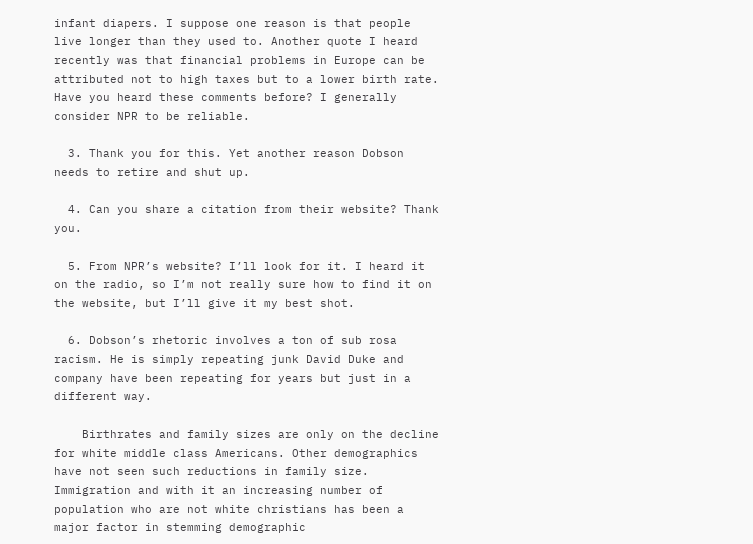infant diapers. I suppose one reason is that people live longer than they used to. Another quote I heard recently was that financial problems in Europe can be attributed not to high taxes but to a lower birth rate. Have you heard these comments before? I generally consider NPR to be reliable.

  3. Thank you for this. Yet another reason Dobson needs to retire and shut up.

  4. Can you share a citation from their website? Thank you.

  5. From NPR’s website? I’ll look for it. I heard it on the radio, so I’m not really sure how to find it on the website, but I’ll give it my best shot.

  6. Dobson’s rhetoric involves a ton of sub rosa racism. He is simply repeating junk David Duke and company have been repeating for years but just in a different way.

    Birthrates and family sizes are only on the decline for white middle class Americans. Other demographics have not seen such reductions in family size. Immigration and with it an increasing number of population who are not white christians has been a major factor in stemming demographic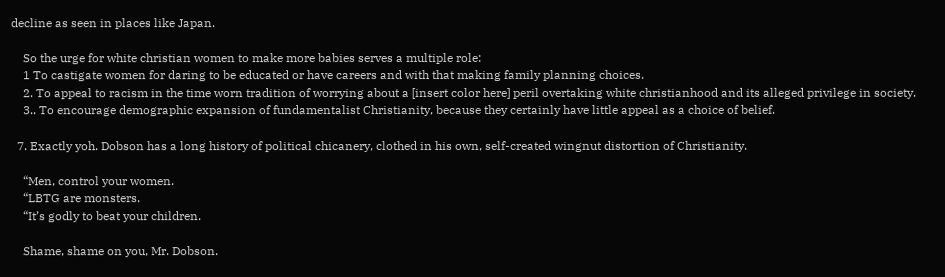decline as seen in places like Japan.

    So the urge for white christian women to make more babies serves a multiple role:
    1 To castigate women for daring to be educated or have careers and with that making family planning choices.
    2. To appeal to racism in the time worn tradition of worrying about a [insert color here] peril overtaking white christianhood and its alleged privilege in society.
    3.. To encourage demographic expansion of fundamentalist Christianity, because they certainly have little appeal as a choice of belief.

  7. Exactly yoh. Dobson has a long history of political chicanery, clothed in his own, self-created wingnut distortion of Christianity.

    “Men, control your women.
    “LBTG are monsters.
    “It’s godly to beat your children.

    Shame, shame on you, Mr. Dobson.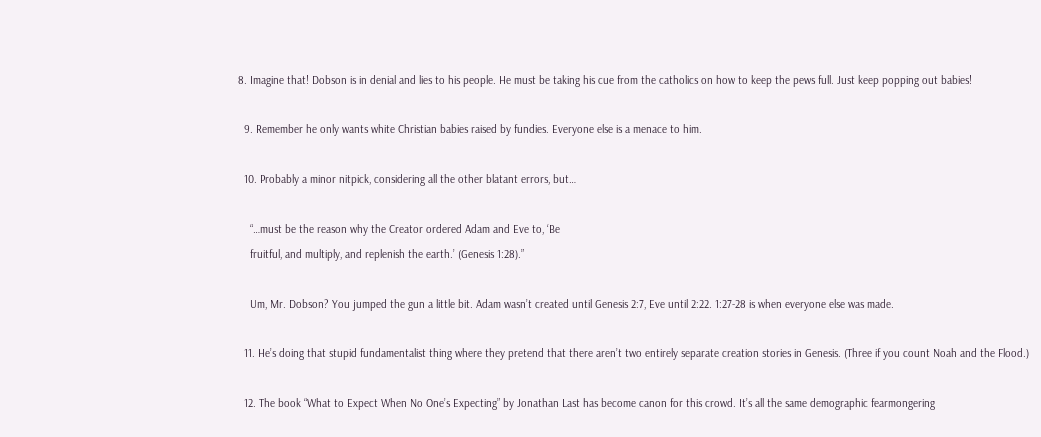8. Imagine that! Dobson is in denial and lies to his people. He must be taking his cue from the catholics on how to keep the pews full. Just keep popping out babies!

  9. Remember he only wants white Christian babies raised by fundies. Everyone else is a menace to him.

  10. Probably a minor nitpick, considering all the other blatant errors, but…

    “…must be the reason why the Creator ordered Adam and Eve to, ‘Be
    fruitful, and multiply, and replenish the earth.’ (Genesis 1:28).”

    Um, Mr. Dobson? You jumped the gun a little bit. Adam wasn’t created until Genesis 2:7, Eve until 2:22. 1:27-28 is when everyone else was made.

  11. He’s doing that stupid fundamentalist thing where they pretend that there aren’t two entirely separate creation stories in Genesis. (Three if you count Noah and the Flood.)

  12. The book “What to Expect When No One’s Expecting” by Jonathan Last has become canon for this crowd. It’s all the same demographic fearmongering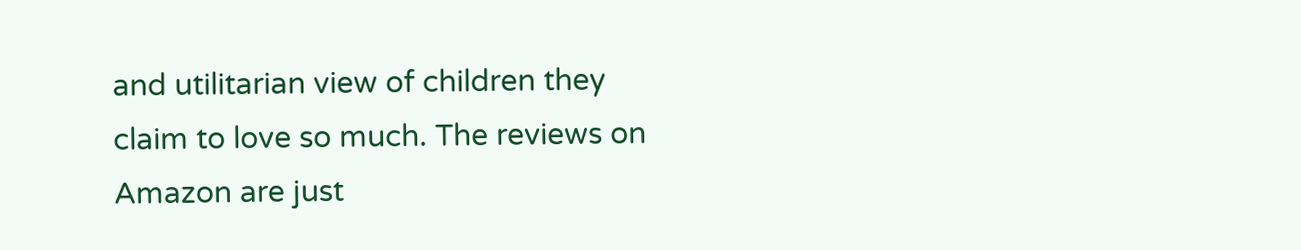and utilitarian view of children they claim to love so much. The reviews on Amazon are just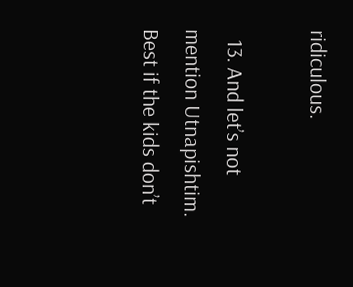ridiculous.

  13. And let’s not mention Utnapishtim. Best if the kids don’t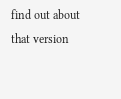find out about that version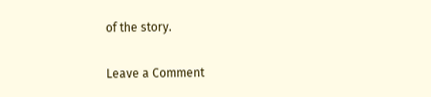of the story.

Leave a Comment